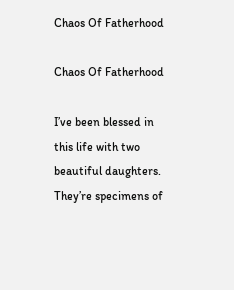Chaos Of Fatherhood

Chaos Of Fatherhood

I’ve been blessed in this life with two beautiful daughters. They’re specimens of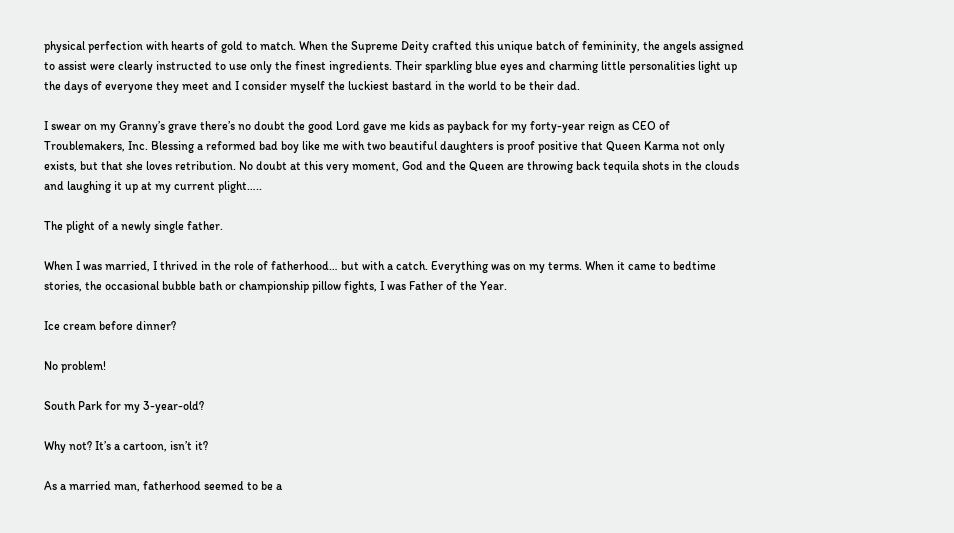physical perfection with hearts of gold to match. When the Supreme Deity crafted this unique batch of femininity, the angels assigned to assist were clearly instructed to use only the finest ingredients. Their sparkling blue eyes and charming little personalities light up the days of everyone they meet and I consider myself the luckiest bastard in the world to be their dad.

I swear on my Granny’s grave there’s no doubt the good Lord gave me kids as payback for my forty-year reign as CEO of Troublemakers, Inc. Blessing a reformed bad boy like me with two beautiful daughters is proof positive that Queen Karma not only exists, but that she loves retribution. No doubt at this very moment, God and the Queen are throwing back tequila shots in the clouds and laughing it up at my current plight…..

The plight of a newly single father.

When I was married, I thrived in the role of fatherhood… but with a catch. Everything was on my terms. When it came to bedtime stories, the occasional bubble bath or championship pillow fights, I was Father of the Year.

Ice cream before dinner?

No problem!

South Park for my 3-year-old?

Why not? It’s a cartoon, isn’t it?

As a married man, fatherhood seemed to be a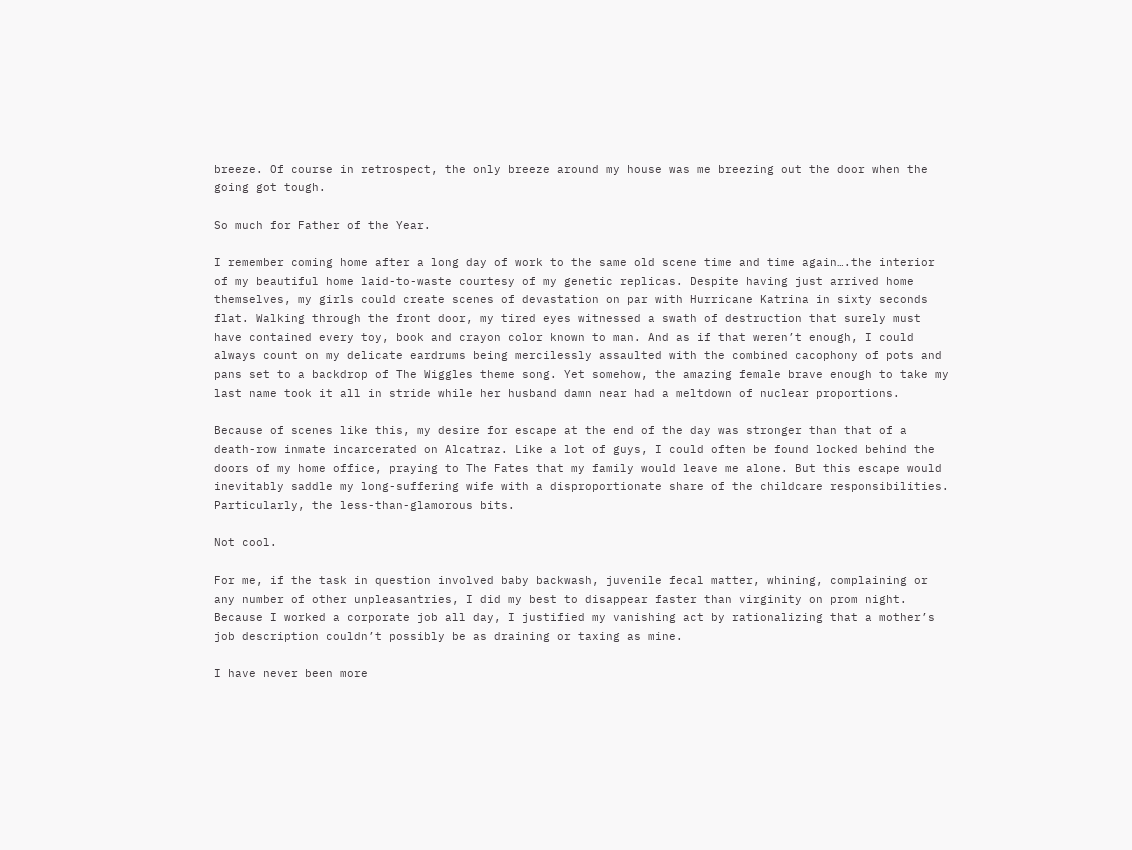breeze. Of course in retrospect, the only breeze around my house was me breezing out the door when the going got tough.

So much for Father of the Year.

I remember coming home after a long day of work to the same old scene time and time again….the interior of my beautiful home laid-to-waste courtesy of my genetic replicas. Despite having just arrived home themselves, my girls could create scenes of devastation on par with Hurricane Katrina in sixty seconds flat. Walking through the front door, my tired eyes witnessed a swath of destruction that surely must have contained every toy, book and crayon color known to man. And as if that weren’t enough, I could always count on my delicate eardrums being mercilessly assaulted with the combined cacophony of pots and pans set to a backdrop of The Wiggles theme song. Yet somehow, the amazing female brave enough to take my last name took it all in stride while her husband damn near had a meltdown of nuclear proportions.

Because of scenes like this, my desire for escape at the end of the day was stronger than that of a death-row inmate incarcerated on Alcatraz. Like a lot of guys, I could often be found locked behind the doors of my home office, praying to The Fates that my family would leave me alone. But this escape would inevitably saddle my long-suffering wife with a disproportionate share of the childcare responsibilities. Particularly, the less-than-glamorous bits.

Not cool.

For me, if the task in question involved baby backwash, juvenile fecal matter, whining, complaining or any number of other unpleasantries, I did my best to disappear faster than virginity on prom night. Because I worked a corporate job all day, I justified my vanishing act by rationalizing that a mother’s job description couldn’t possibly be as draining or taxing as mine.

I have never been more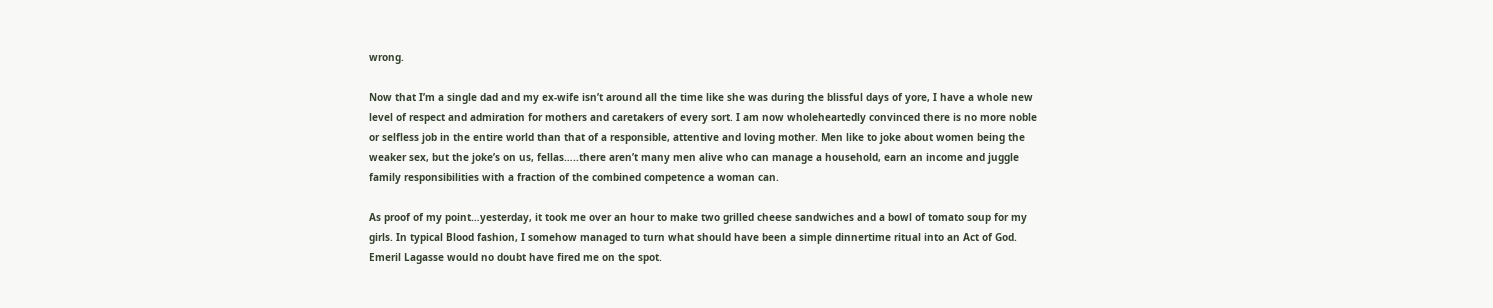wrong.

Now that I’m a single dad and my ex-wife isn’t around all the time like she was during the blissful days of yore, I have a whole new level of respect and admiration for mothers and caretakers of every sort. I am now wholeheartedly convinced there is no more noble or selfless job in the entire world than that of a responsible, attentive and loving mother. Men like to joke about women being the weaker sex, but the joke’s on us, fellas…..there aren’t many men alive who can manage a household, earn an income and juggle family responsibilities with a fraction of the combined competence a woman can.

As proof of my point…yesterday, it took me over an hour to make two grilled cheese sandwiches and a bowl of tomato soup for my girls. In typical Blood fashion, I somehow managed to turn what should have been a simple dinnertime ritual into an Act of God. Emeril Lagasse would no doubt have fired me on the spot.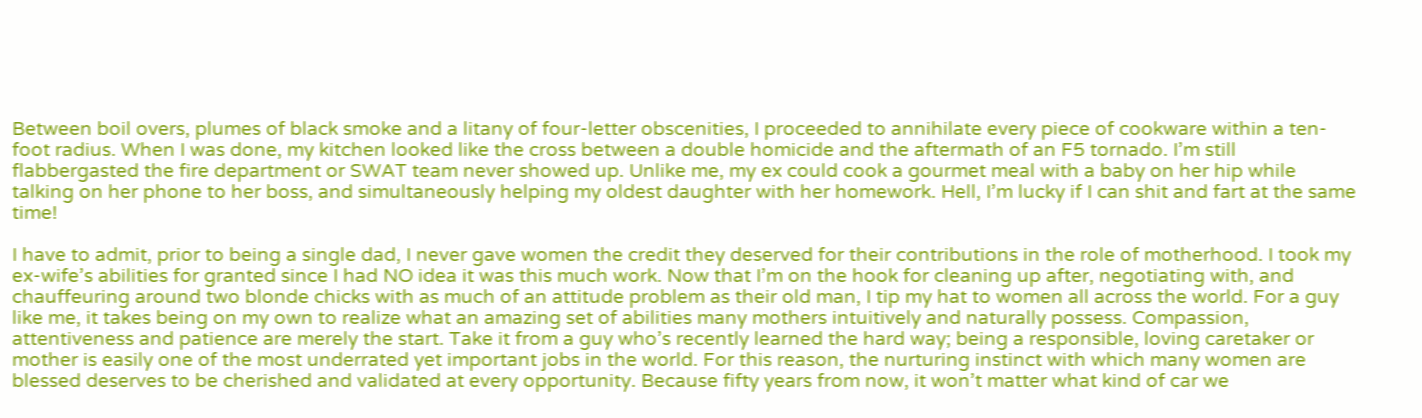Between boil overs, plumes of black smoke and a litany of four-letter obscenities, I proceeded to annihilate every piece of cookware within a ten-foot radius. When I was done, my kitchen looked like the cross between a double homicide and the aftermath of an F5 tornado. I’m still flabbergasted the fire department or SWAT team never showed up. Unlike me, my ex could cook a gourmet meal with a baby on her hip while talking on her phone to her boss, and simultaneously helping my oldest daughter with her homework. Hell, I’m lucky if I can shit and fart at the same time!

I have to admit, prior to being a single dad, I never gave women the credit they deserved for their contributions in the role of motherhood. I took my ex-wife’s abilities for granted since I had NO idea it was this much work. Now that I’m on the hook for cleaning up after, negotiating with, and chauffeuring around two blonde chicks with as much of an attitude problem as their old man, I tip my hat to women all across the world. For a guy like me, it takes being on my own to realize what an amazing set of abilities many mothers intuitively and naturally possess. Compassion, attentiveness and patience are merely the start. Take it from a guy who’s recently learned the hard way; being a responsible, loving caretaker or mother is easily one of the most underrated yet important jobs in the world. For this reason, the nurturing instinct with which many women are blessed deserves to be cherished and validated at every opportunity. Because fifty years from now, it won’t matter what kind of car we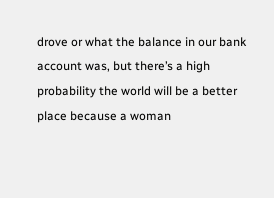drove or what the balance in our bank account was, but there’s a high probability the world will be a better place because a woman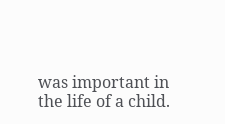was important in the life of a child.